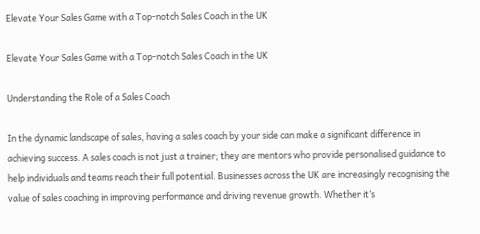Elevate Your Sales Game with a Top-notch Sales Coach in the UK

Elevate Your Sales Game with a Top-notch Sales Coach in the UK

Understanding the Role of a Sales Coach

In the dynamic landscape of sales, having a sales coach by your side can make a significant difference in achieving success. A sales coach is not just a trainer; they are mentors who provide personalised guidance to help individuals and teams reach their full potential. Businesses across the UK are increasingly recognising the value of sales coaching in improving performance and driving revenue growth. Whether it’s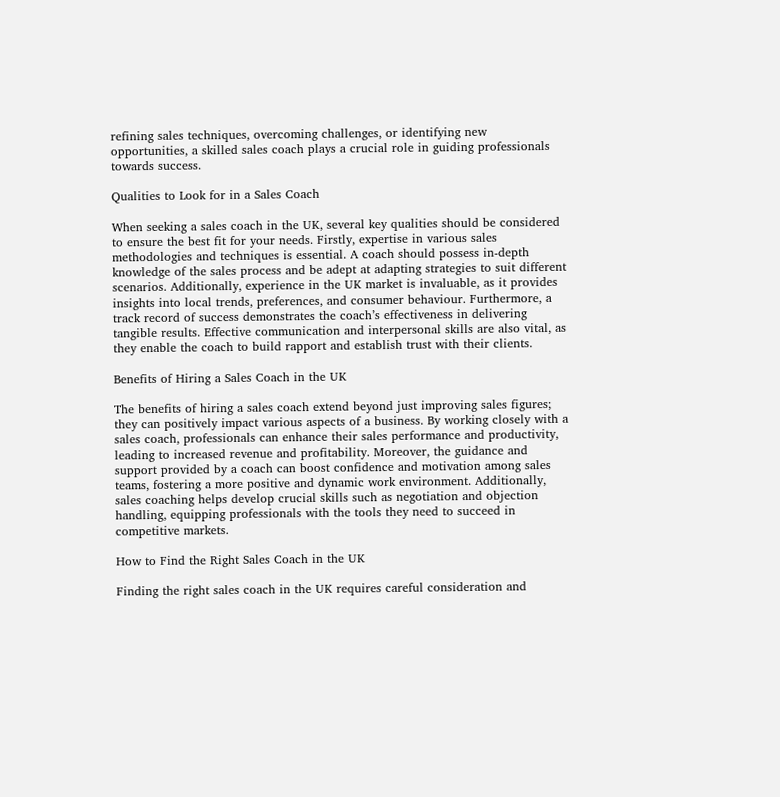refining sales techniques, overcoming challenges, or identifying new opportunities, a skilled sales coach plays a crucial role in guiding professionals towards success.

Qualities to Look for in a Sales Coach

When seeking a sales coach in the UK, several key qualities should be considered to ensure the best fit for your needs. Firstly, expertise in various sales methodologies and techniques is essential. A coach should possess in-depth knowledge of the sales process and be adept at adapting strategies to suit different scenarios. Additionally, experience in the UK market is invaluable, as it provides insights into local trends, preferences, and consumer behaviour. Furthermore, a track record of success demonstrates the coach’s effectiveness in delivering tangible results. Effective communication and interpersonal skills are also vital, as they enable the coach to build rapport and establish trust with their clients.

Benefits of Hiring a Sales Coach in the UK

The benefits of hiring a sales coach extend beyond just improving sales figures; they can positively impact various aspects of a business. By working closely with a sales coach, professionals can enhance their sales performance and productivity, leading to increased revenue and profitability. Moreover, the guidance and support provided by a coach can boost confidence and motivation among sales teams, fostering a more positive and dynamic work environment. Additionally, sales coaching helps develop crucial skills such as negotiation and objection handling, equipping professionals with the tools they need to succeed in competitive markets.

How to Find the Right Sales Coach in the UK

Finding the right sales coach in the UK requires careful consideration and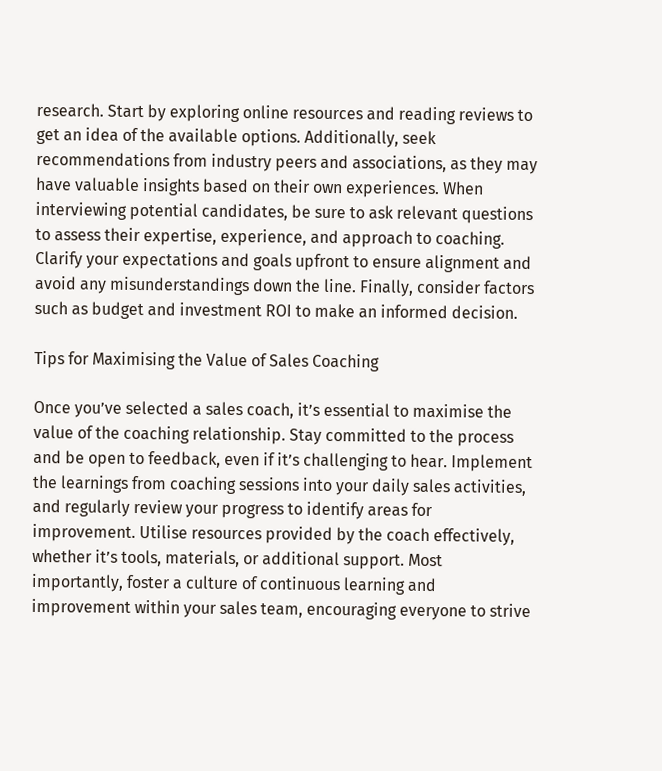research. Start by exploring online resources and reading reviews to get an idea of the available options. Additionally, seek recommendations from industry peers and associations, as they may have valuable insights based on their own experiences. When interviewing potential candidates, be sure to ask relevant questions to assess their expertise, experience, and approach to coaching. Clarify your expectations and goals upfront to ensure alignment and avoid any misunderstandings down the line. Finally, consider factors such as budget and investment ROI to make an informed decision.

Tips for Maximising the Value of Sales Coaching

Once you’ve selected a sales coach, it’s essential to maximise the value of the coaching relationship. Stay committed to the process and be open to feedback, even if it’s challenging to hear. Implement the learnings from coaching sessions into your daily sales activities, and regularly review your progress to identify areas for improvement. Utilise resources provided by the coach effectively, whether it’s tools, materials, or additional support. Most importantly, foster a culture of continuous learning and improvement within your sales team, encouraging everyone to strive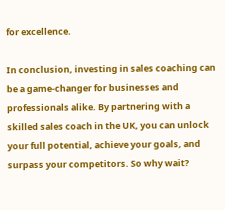for excellence.

In conclusion, investing in sales coaching can be a game-changer for businesses and professionals alike. By partnering with a skilled sales coach in the UK, you can unlock your full potential, achieve your goals, and surpass your competitors. So why wait?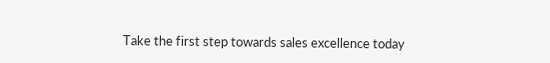Take the first step towards sales excellence today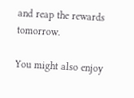and reap the rewards tomorrow.

You might also enjoy